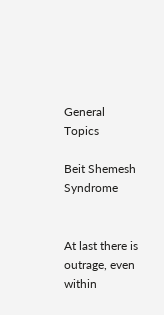General Topics

Beit Shemesh Syndrome


At last there is outrage, even within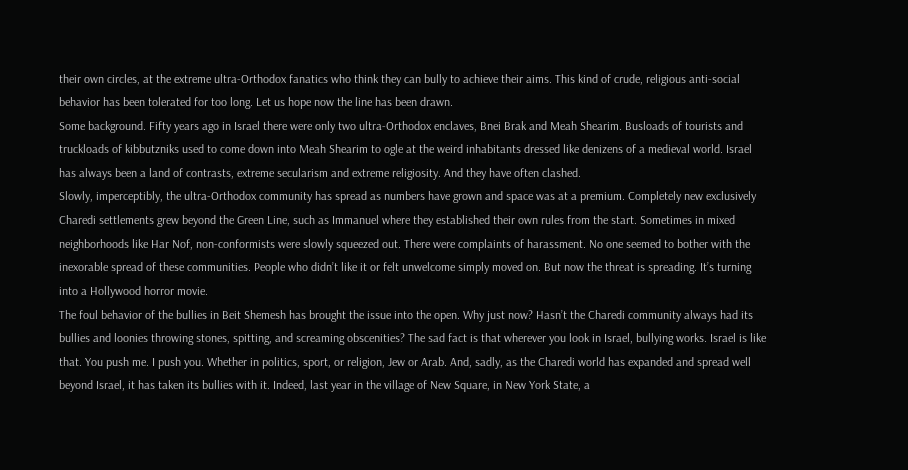their own circles, at the extreme ultra-Orthodox fanatics who think they can bully to achieve their aims. This kind of crude, religious anti-social behavior has been tolerated for too long. Let us hope now the line has been drawn.
Some background. Fifty years ago in Israel there were only two ultra-Orthodox enclaves, Bnei Brak and Meah Shearim. Busloads of tourists and truckloads of kibbutzniks used to come down into Meah Shearim to ogle at the weird inhabitants dressed like denizens of a medieval world. Israel has always been a land of contrasts, extreme secularism and extreme religiosity. And they have often clashed.
Slowly, imperceptibly, the ultra-Orthodox community has spread as numbers have grown and space was at a premium. Completely new exclusively Charedi settlements grew beyond the Green Line, such as Immanuel where they established their own rules from the start. Sometimes in mixed neighborhoods like Har Nof, non-conformists were slowly squeezed out. There were complaints of harassment. No one seemed to bother with the inexorable spread of these communities. People who didn’t like it or felt unwelcome simply moved on. But now the threat is spreading. It’s turning into a Hollywood horror movie.
The foul behavior of the bullies in Beit Shemesh has brought the issue into the open. Why just now? Hasn’t the Charedi community always had its bullies and loonies throwing stones, spitting, and screaming obscenities? The sad fact is that wherever you look in Israel, bullying works. Israel is like that. You push me. I push you. Whether in politics, sport, or religion, Jew or Arab. And, sadly, as the Charedi world has expanded and spread well beyond Israel, it has taken its bullies with it. Indeed, last year in the village of New Square, in New York State, a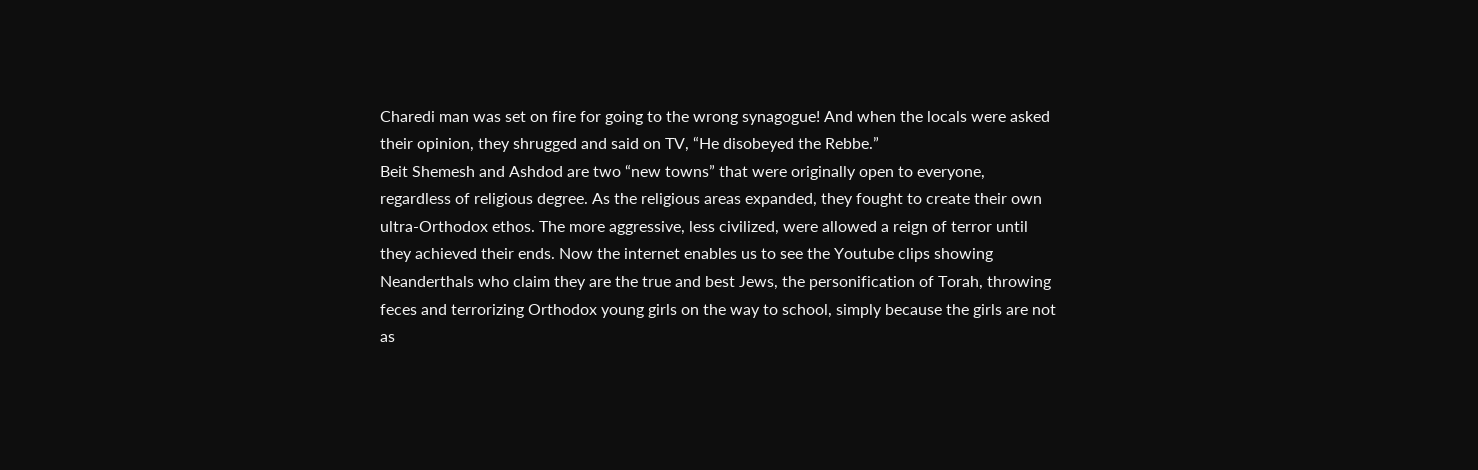Charedi man was set on fire for going to the wrong synagogue! And when the locals were asked their opinion, they shrugged and said on TV, “He disobeyed the Rebbe.”
Beit Shemesh and Ashdod are two “new towns” that were originally open to everyone, regardless of religious degree. As the religious areas expanded, they fought to create their own ultra-Orthodox ethos. The more aggressive, less civilized, were allowed a reign of terror until they achieved their ends. Now the internet enables us to see the Youtube clips showing Neanderthals who claim they are the true and best Jews, the personification of Torah, throwing feces and terrorizing Orthodox young girls on the way to school, simply because the girls are not as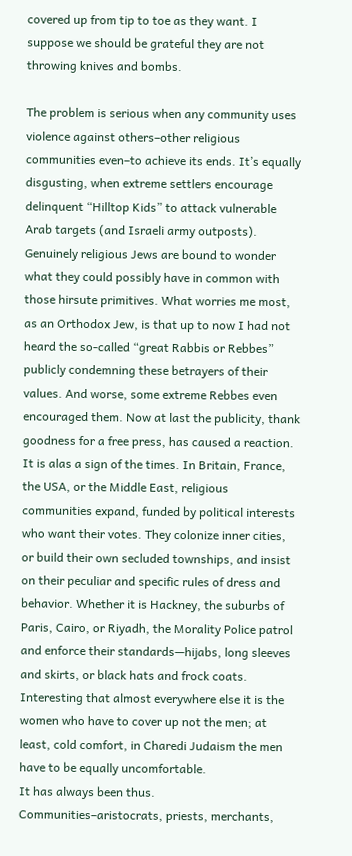covered up from tip to toe as they want. I suppose we should be grateful they are not throwing knives and bombs.

The problem is serious when any community uses violence against others–other religious communities even–to achieve its ends. It’s equally disgusting, when extreme settlers encourage delinquent “Hilltop Kids” to attack vulnerable Arab targets (and Israeli army outposts). Genuinely religious Jews are bound to wonder what they could possibly have in common with those hirsute primitives. What worries me most, as an Orthodox Jew, is that up to now I had not heard the so-called “great Rabbis or Rebbes” publicly condemning these betrayers of their values. And worse, some extreme Rebbes even encouraged them. Now at last the publicity, thank goodness for a free press, has caused a reaction.
It is alas a sign of the times. In Britain, France, the USA, or the Middle East, religious communities expand, funded by political interests who want their votes. They colonize inner cities, or build their own secluded townships, and insist on their peculiar and specific rules of dress and behavior. Whether it is Hackney, the suburbs of Paris, Cairo, or Riyadh, the Morality Police patrol and enforce their standards—hijabs, long sleeves and skirts, or black hats and frock coats. Interesting that almost everywhere else it is the women who have to cover up not the men; at least, cold comfort, in Charedi Judaism the men have to be equally uncomfortable.
It has always been thus. Communities–aristocrats, priests, merchants,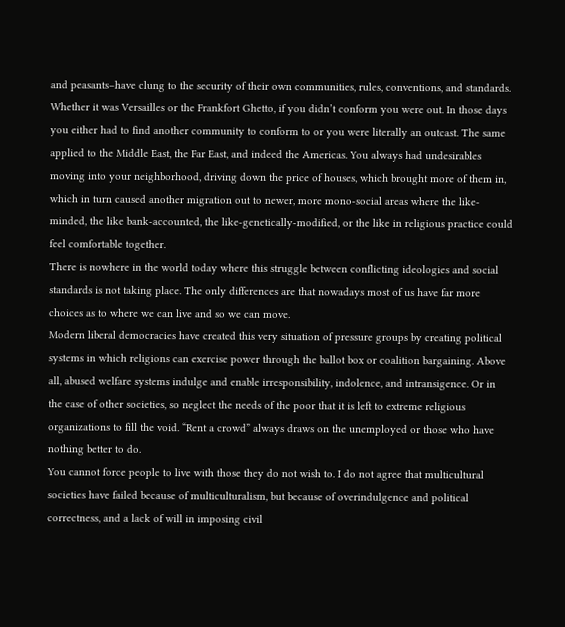and peasants–have clung to the security of their own communities, rules, conventions, and standards. Whether it was Versailles or the Frankfort Ghetto, if you didn’t conform you were out. In those days you either had to find another community to conform to or you were literally an outcast. The same applied to the Middle East, the Far East, and indeed the Americas. You always had undesirables moving into your neighborhood, driving down the price of houses, which brought more of them in, which in turn caused another migration out to newer, more mono-social areas where the like-minded, the like bank-accounted, the like-genetically-modified, or the like in religious practice could feel comfortable together.
There is nowhere in the world today where this struggle between conflicting ideologies and social standards is not taking place. The only differences are that nowadays most of us have far more choices as to where we can live and so we can move.
Modern liberal democracies have created this very situation of pressure groups by creating political systems in which religions can exercise power through the ballot box or coalition bargaining. Above all, abused welfare systems indulge and enable irresponsibility, indolence, and intransigence. Or in the case of other societies, so neglect the needs of the poor that it is left to extreme religious organizations to fill the void. “Rent a crowd” always draws on the unemployed or those who have nothing better to do.
You cannot force people to live with those they do not wish to. I do not agree that multicultural societies have failed because of multiculturalism, but because of overindulgence and political correctness, and a lack of will in imposing civil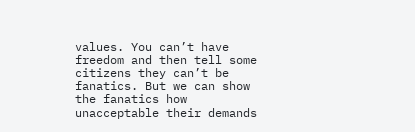values. You can’t have freedom and then tell some citizens they can’t be fanatics. But we can show the fanatics how unacceptable their demands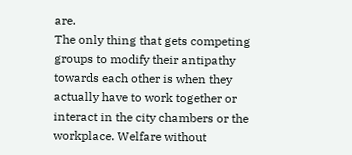are.
The only thing that gets competing groups to modify their antipathy towards each other is when they actually have to work together or interact in the city chambers or the workplace. Welfare without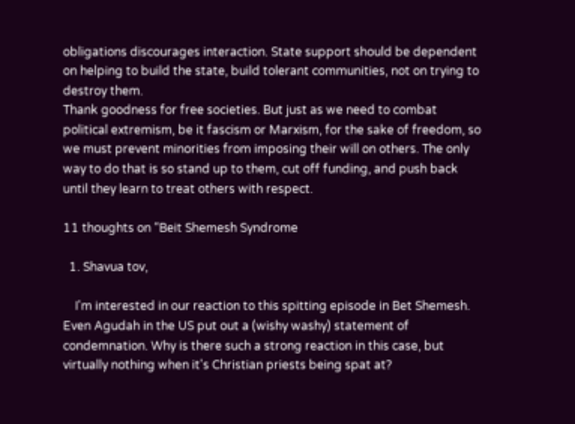obligations discourages interaction. State support should be dependent on helping to build the state, build tolerant communities, not on trying to destroy them.
Thank goodness for free societies. But just as we need to combat political extremism, be it fascism or Marxism, for the sake of freedom, so we must prevent minorities from imposing their will on others. The only way to do that is so stand up to them, cut off funding, and push back until they learn to treat others with respect.

11 thoughts on “Beit Shemesh Syndrome

  1. Shavua tov,

    I'm interested in our reaction to this spitting episode in Bet Shemesh. Even Agudah in the US put out a (wishy washy) statement of condemnation. Why is there such a strong reaction in this case, but virtually nothing when it's Christian priests being spat at?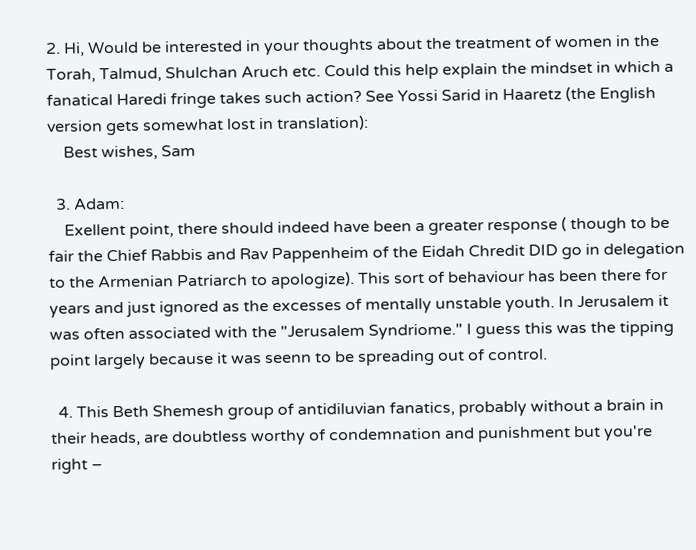2. Hi, Would be interested in your thoughts about the treatment of women in the Torah, Talmud, Shulchan Aruch etc. Could this help explain the mindset in which a fanatical Haredi fringe takes such action? See Yossi Sarid in Haaretz (the English version gets somewhat lost in translation):
    Best wishes, Sam

  3. Adam:
    Exellent point, there should indeed have been a greater response ( though to be fair the Chief Rabbis and Rav Pappenheim of the Eidah Chredit DID go in delegation to the Armenian Patriarch to apologize). This sort of behaviour has been there for years and just ignored as the excesses of mentally unstable youth. In Jerusalem it was often associated with the "Jerusalem Syndriome." I guess this was the tipping point largely because it was seenn to be spreading out of control.

  4. This Beth Shemesh group of antidiluvian fanatics, probably without a brain in their heads, are doubtless worthy of condemnation and punishment but you're right –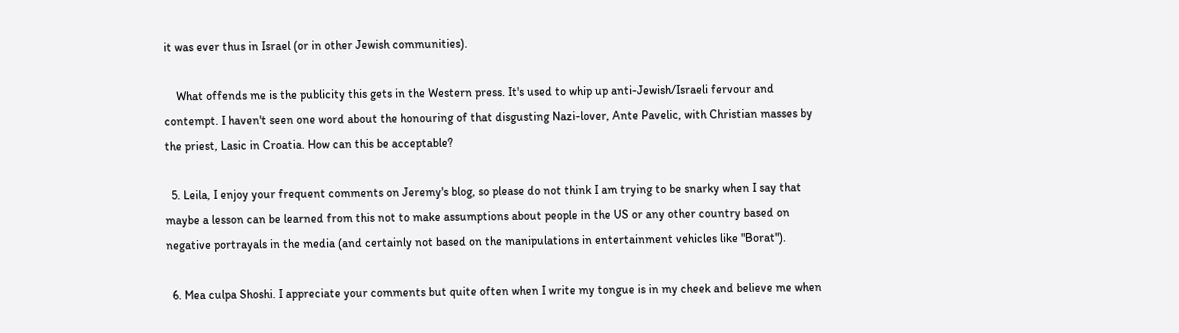it was ever thus in Israel (or in other Jewish communities).

    What offends me is the publicity this gets in the Western press. It's used to whip up anti-Jewish/Israeli fervour and contempt. I haven't seen one word about the honouring of that disgusting Nazi-lover, Ante Pavelic, with Christian masses by the priest, Lasic in Croatia. How can this be acceptable?

  5. Leila, I enjoy your frequent comments on Jeremy's blog, so please do not think I am trying to be snarky when I say that maybe a lesson can be learned from this not to make assumptions about people in the US or any other country based on negative portrayals in the media (and certainly not based on the manipulations in entertainment vehicles like "Borat").

  6. Mea culpa Shoshi. I appreciate your comments but quite often when I write my tongue is in my cheek and believe me when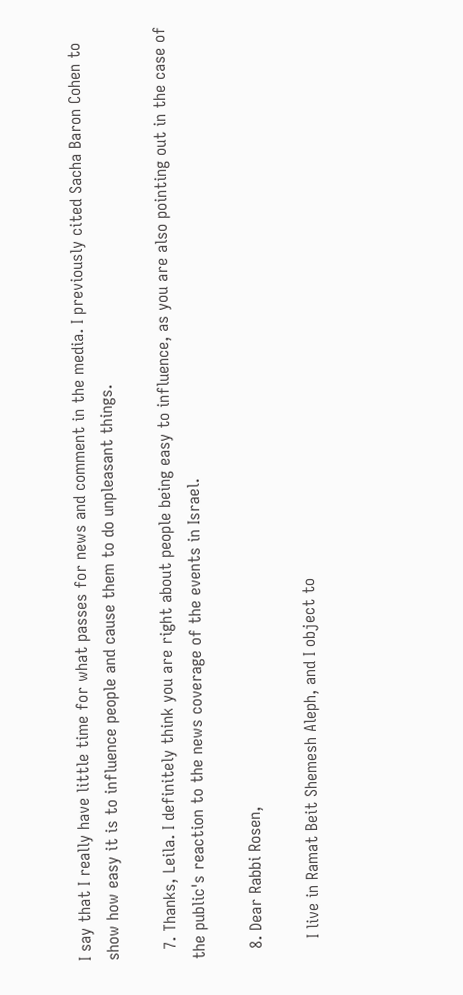I say that I really have little time for what passes for news and comment in the media. I previously cited Sacha Baron Cohen to show how easy it is to influence people and cause them to do unpleasant things.

  7. Thanks, Leila. I definitely think you are right about people being easy to influence, as you are also pointing out in the case of the public's reaction to the news coverage of the events in Israel.

  8. Dear Rabbi Rosen,

    I live in Ramat Beit Shemesh Aleph, and I object to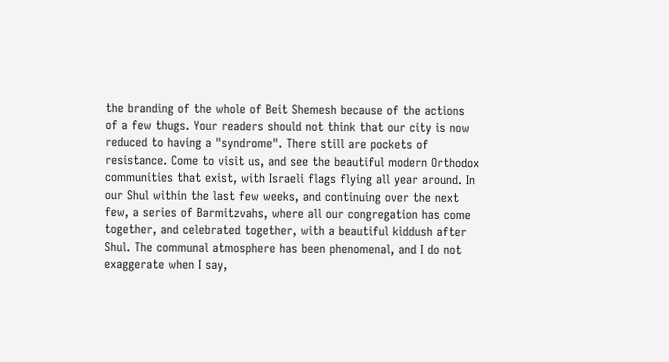the branding of the whole of Beit Shemesh because of the actions of a few thugs. Your readers should not think that our city is now reduced to having a "syndrome". There still are pockets of resistance. Come to visit us, and see the beautiful modern Orthodox communities that exist, with Israeli flags flying all year around. In our Shul within the last few weeks, and continuing over the next few, a series of Barmitzvahs, where all our congregation has come together, and celebrated together, with a beautiful kiddush after Shul. The communal atmosphere has been phenomenal, and I do not exaggerate when I say,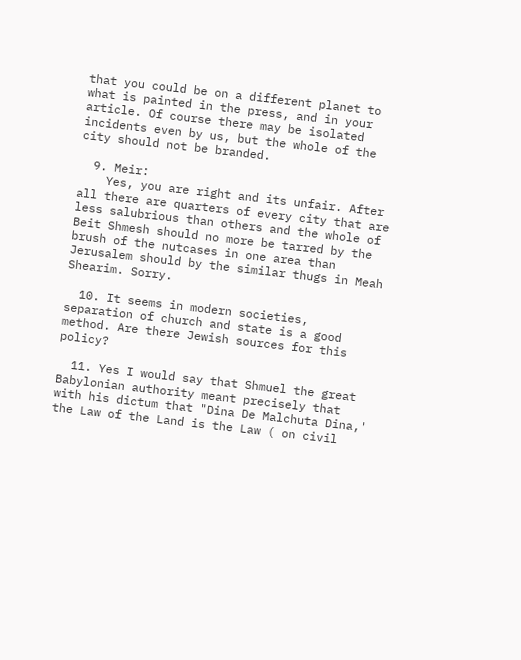that you could be on a different planet to what is painted in the press, and in your article. Of course there may be isolated incidents even by us, but the whole of the city should not be branded.

  9. Meir:
    Yes, you are right and its unfair. After all there are quarters of every city that are less salubrious than others and the whole of Beit Shmesh should no more be tarred by the brush of the nutcases in one area than Jerusalem should by the similar thugs in Meah Shearim. Sorry.

  10. It seems in modern societies, separation of church and state is a good method. Are there Jewish sources for this policy?

  11. Yes I would say that Shmuel the great Babylonian authority meant precisely that with his dictum that "Dina De Malchuta Dina,' the Law of the Land is the Law ( on civil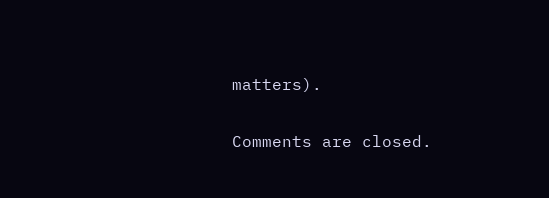matters).

Comments are closed.